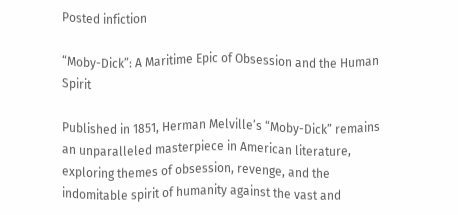Posted infiction

“Moby-Dick”: A Maritime Epic of Obsession and the Human Spirit

Published in 1851, Herman Melville’s “Moby-Dick” remains an unparalleled masterpiece in American literature, exploring themes of obsession, revenge, and the indomitable spirit of humanity against the vast and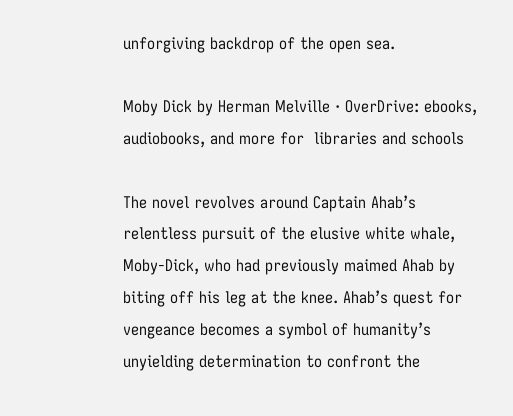unforgiving backdrop of the open sea.

Moby Dick by Herman Melville · OverDrive: ebooks, audiobooks, and more for  libraries and schools

The novel revolves around Captain Ahab’s relentless pursuit of the elusive white whale, Moby-Dick, who had previously maimed Ahab by biting off his leg at the knee. Ahab’s quest for vengeance becomes a symbol of humanity’s unyielding determination to confront the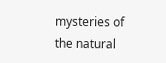mysteries of the natural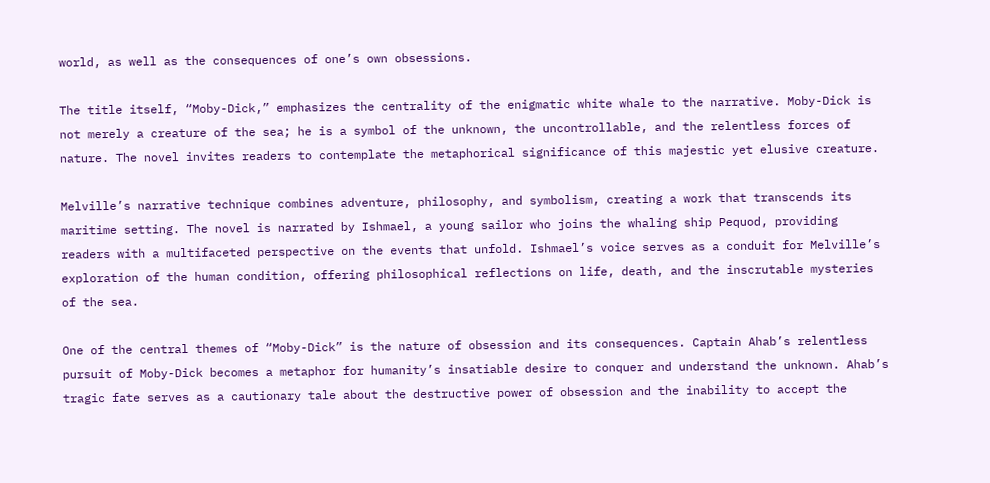world, as well as the consequences of one’s own obsessions.

The title itself, “Moby-Dick,” emphasizes the centrality of the enigmatic white whale to the narrative. Moby-Dick is not merely a creature of the sea; he is a symbol of the unknown, the uncontrollable, and the relentless forces of nature. The novel invites readers to contemplate the metaphorical significance of this majestic yet elusive creature.

Melville’s narrative technique combines adventure, philosophy, and symbolism, creating a work that transcends its maritime setting. The novel is narrated by Ishmael, a young sailor who joins the whaling ship Pequod, providing readers with a multifaceted perspective on the events that unfold. Ishmael’s voice serves as a conduit for Melville’s exploration of the human condition, offering philosophical reflections on life, death, and the inscrutable mysteries of the sea.

One of the central themes of “Moby-Dick” is the nature of obsession and its consequences. Captain Ahab’s relentless pursuit of Moby-Dick becomes a metaphor for humanity’s insatiable desire to conquer and understand the unknown. Ahab’s tragic fate serves as a cautionary tale about the destructive power of obsession and the inability to accept the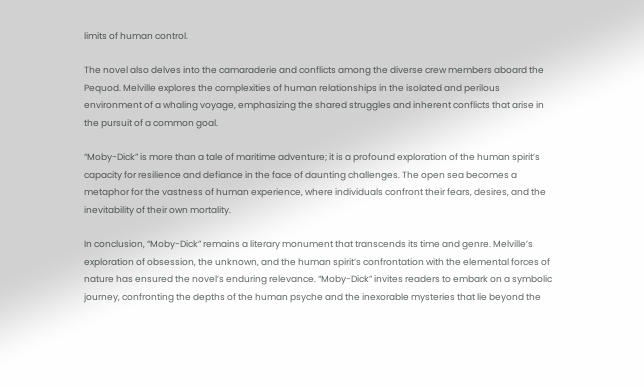limits of human control.

The novel also delves into the camaraderie and conflicts among the diverse crew members aboard the Pequod. Melville explores the complexities of human relationships in the isolated and perilous environment of a whaling voyage, emphasizing the shared struggles and inherent conflicts that arise in the pursuit of a common goal.

“Moby-Dick” is more than a tale of maritime adventure; it is a profound exploration of the human spirit’s capacity for resilience and defiance in the face of daunting challenges. The open sea becomes a metaphor for the vastness of human experience, where individuals confront their fears, desires, and the inevitability of their own mortality.

In conclusion, “Moby-Dick” remains a literary monument that transcends its time and genre. Melville’s exploration of obsession, the unknown, and the human spirit’s confrontation with the elemental forces of nature has ensured the novel’s enduring relevance. “Moby-Dick” invites readers to embark on a symbolic journey, confronting the depths of the human psyche and the inexorable mysteries that lie beyond the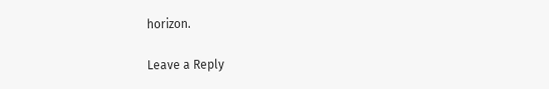horizon.

Leave a Reply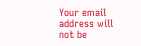Your email address will not be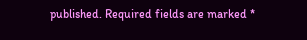published. Required fields are marked *